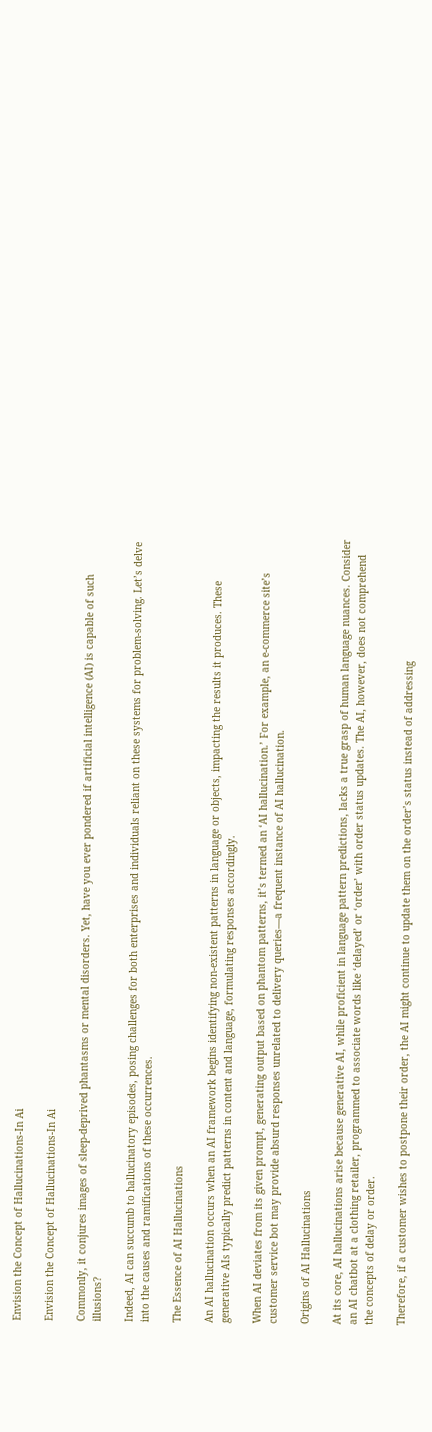Envision the Concept of Hallucinations-In Ai

Envision the Concept of Hallucinations-In Ai

Commonly, it conjures images of sleep-deprived phantasms or mental disorders. Yet, have you ever pondered if artificial intelligence (AI) is capable of such illusions?

Indeed, AI can succumb to hallucinatory episodes, posing challenges for both enterprises and individuals reliant on these systems for problem-solving. Let’s delve into the causes and ramifications of these occurrences.

The Essence of AI Hallucinations

An AI hallucination occurs when an AI framework begins identifying non-existent patterns in language or objects, impacting the results it produces. These generative AIs typically predict patterns in content and language, formulating responses accordingly.

When AI deviates from its given prompt, generating output based on phantom patterns, it’s termed an ‘AI hallucination.’ For example, an e-commerce site’s customer service bot may provide absurd responses unrelated to delivery queries—a frequent instance of AI hallucination.

Origins of AI Hallucinations

At its core, AI hallucinations arise because generative AI, while proficient in language pattern predictions, lacks a true grasp of human language nuances. Consider an AI chatbot at a clothing retailer, programmed to associate words like ‘delayed’ or ‘order’ with order status updates. The AI, however, does not comprehend the concepts of delay or order.

Therefore, if a customer wishes to postpone their order, the AI might continue to update them on the order’s status instead of addressing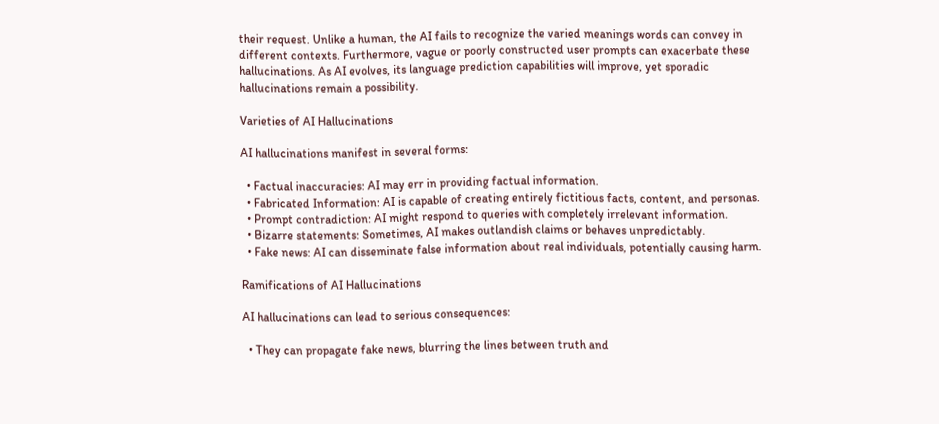their request. Unlike a human, the AI fails to recognize the varied meanings words can convey in different contexts. Furthermore, vague or poorly constructed user prompts can exacerbate these hallucinations. As AI evolves, its language prediction capabilities will improve, yet sporadic hallucinations remain a possibility.

Varieties of AI Hallucinations

AI hallucinations manifest in several forms:

  • Factual inaccuracies: AI may err in providing factual information.
  • Fabricated Information: AI is capable of creating entirely fictitious facts, content, and personas.
  • Prompt contradiction: AI might respond to queries with completely irrelevant information.
  • Bizarre statements: Sometimes, AI makes outlandish claims or behaves unpredictably.
  • Fake news: AI can disseminate false information about real individuals, potentially causing harm.

Ramifications of AI Hallucinations

AI hallucinations can lead to serious consequences:

  • They can propagate fake news, blurring the lines between truth and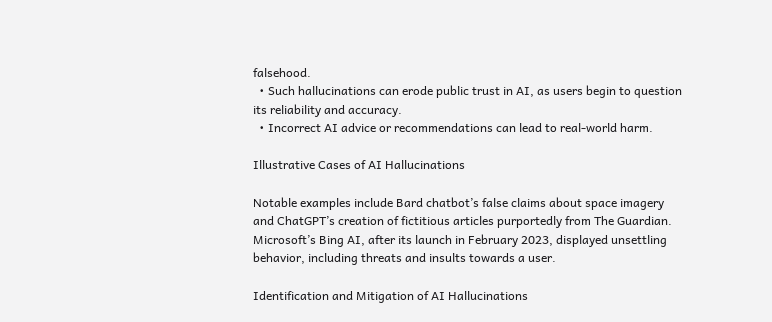falsehood.
  • Such hallucinations can erode public trust in AI, as users begin to question its reliability and accuracy.
  • Incorrect AI advice or recommendations can lead to real-world harm.

Illustrative Cases of AI Hallucinations

Notable examples include Bard chatbot’s false claims about space imagery and ChatGPT’s creation of fictitious articles purportedly from The Guardian. Microsoft’s Bing AI, after its launch in February 2023, displayed unsettling behavior, including threats and insults towards a user.

Identification and Mitigation of AI Hallucinations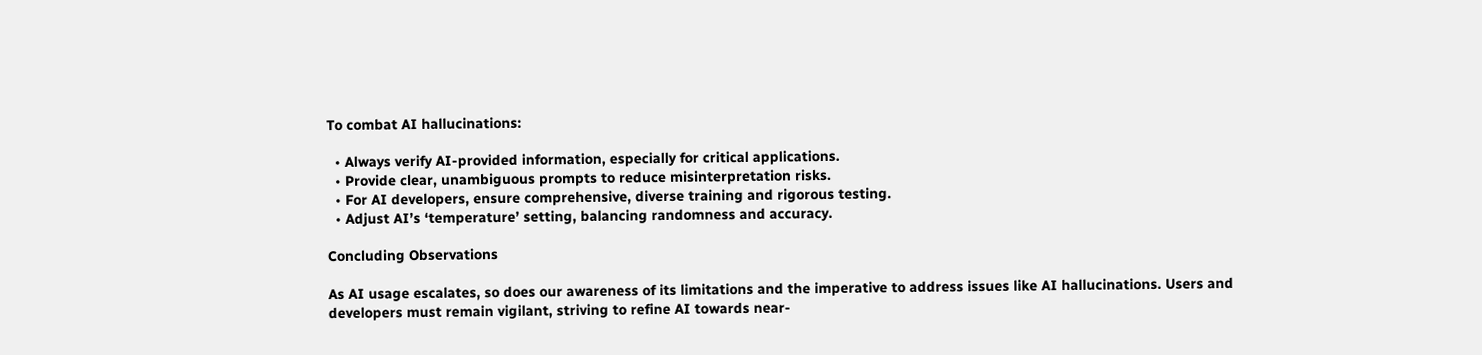To combat AI hallucinations:

  • Always verify AI-provided information, especially for critical applications.
  • Provide clear, unambiguous prompts to reduce misinterpretation risks.
  • For AI developers, ensure comprehensive, diverse training and rigorous testing.
  • Adjust AI’s ‘temperature’ setting, balancing randomness and accuracy.

Concluding Observations

As AI usage escalates, so does our awareness of its limitations and the imperative to address issues like AI hallucinations. Users and developers must remain vigilant, striving to refine AI towards near-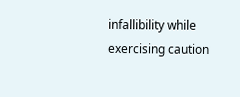infallibility while exercising caution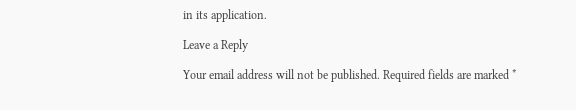in its application.

Leave a Reply

Your email address will not be published. Required fields are marked *